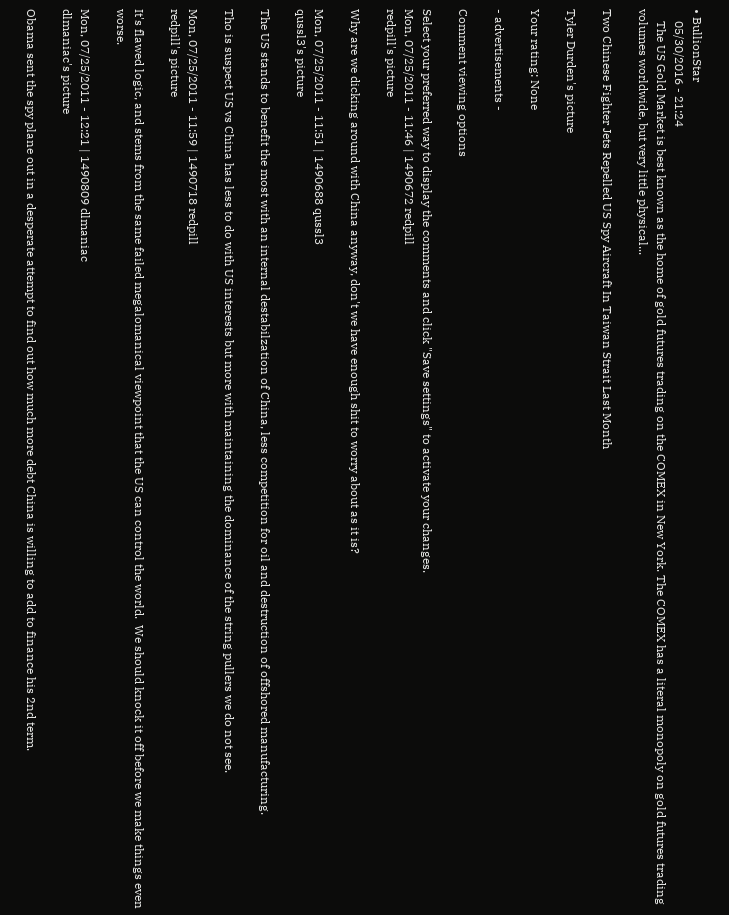• BullionStar
    05/30/2016 - 21:24
    The US Gold Market is best known as the home of gold futures trading on the COMEX in New York. The COMEX has a literal monopoly on gold futures trading volumes worldwide, but very little physical...

Two Chinese Fighter Jets Repelled US Spy Aircraft In Taiwan Strait Last Month

Tyler Durden's picture

Your rating: None

- advertisements -

Comment viewing options

Select your preferred way to display the comments and click "Save settings" to activate your changes.
Mon, 07/25/2011 - 11:46 | 1490672 redpill
redpill's picture

Why are we dicking around with China anyway, don't we have enough shit to worry about as it is?

Mon, 07/25/2011 - 11:51 | 1490688 qussl3
qussl3's picture

The US stands to benefit the most with an internal destabilzation of China, less competition for oil and destruction of offshored manufacturing.

Tho is suspect US vs China has less to do with US interests but more with maintaining the dominance of the string pullers we do not see.

Mon, 07/25/2011 - 11:59 | 1490718 redpill
redpill's picture

It's flawed logic, and stems from the same failed megalomanical viewpoint that the US can control the world.  We should knock it off before we make things even worse.

Mon, 07/25/2011 - 12:21 | 1490809 dlmaniac
dlmaniac's picture

Obama sent the spy plane out in a desperate attempt to find out how much more debt China is willing to add to finance his 2nd term.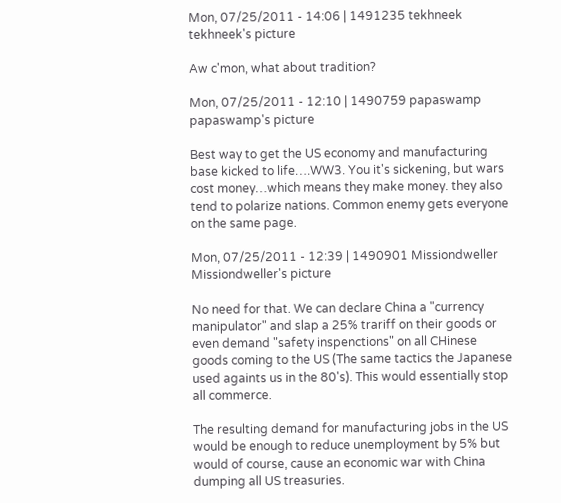Mon, 07/25/2011 - 14:06 | 1491235 tekhneek
tekhneek's picture

Aw c'mon, what about tradition?

Mon, 07/25/2011 - 12:10 | 1490759 papaswamp
papaswamp's picture

Best way to get the US economy and manufacturing base kicked to life….WW3. You it's sickening, but wars cost money…which means they make money. they also tend to polarize nations. Common enemy gets everyone on the same page.

Mon, 07/25/2011 - 12:39 | 1490901 Missiondweller
Missiondweller's picture

No need for that. We can declare China a "currency manipulator" and slap a 25% trariff on their goods or even demand "safety inspenctions" on all CHinese goods coming to the US (The same tactics the Japanese used againts us in the 80's). This would essentially stop all commerce.

The resulting demand for manufacturing jobs in the US would be enough to reduce unemployment by 5% but would of course, cause an economic war with China dumping all US treasuries.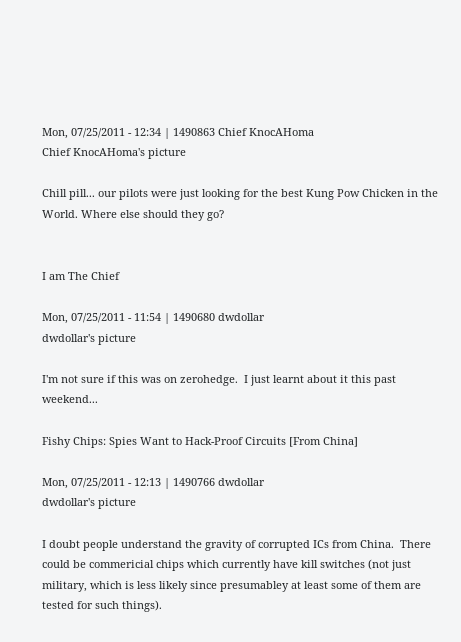Mon, 07/25/2011 - 12:34 | 1490863 Chief KnocAHoma
Chief KnocAHoma's picture

Chill pill... our pilots were just looking for the best Kung Pow Chicken in the World. Where else should they go?


I am The Chief

Mon, 07/25/2011 - 11:54 | 1490680 dwdollar
dwdollar's picture

I'm not sure if this was on zerohedge.  I just learnt about it this past weekend...

Fishy Chips: Spies Want to Hack-Proof Circuits [From China]

Mon, 07/25/2011 - 12:13 | 1490766 dwdollar
dwdollar's picture

I doubt people understand the gravity of corrupted ICs from China.  There could be commericial chips which currently have kill switches (not just military, which is less likely since presumabley at least some of them are tested for such things).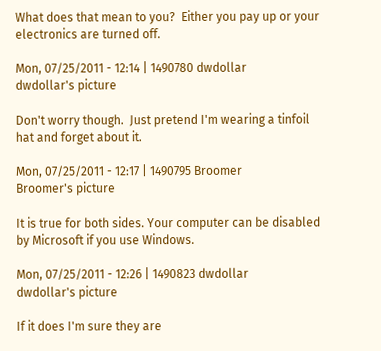What does that mean to you?  Either you pay up or your electronics are turned off.

Mon, 07/25/2011 - 12:14 | 1490780 dwdollar
dwdollar's picture

Don't worry though.  Just pretend I'm wearing a tinfoil hat and forget about it.

Mon, 07/25/2011 - 12:17 | 1490795 Broomer
Broomer's picture

It is true for both sides. Your computer can be disabled by Microsoft if you use Windows.

Mon, 07/25/2011 - 12:26 | 1490823 dwdollar
dwdollar's picture

If it does I'm sure they are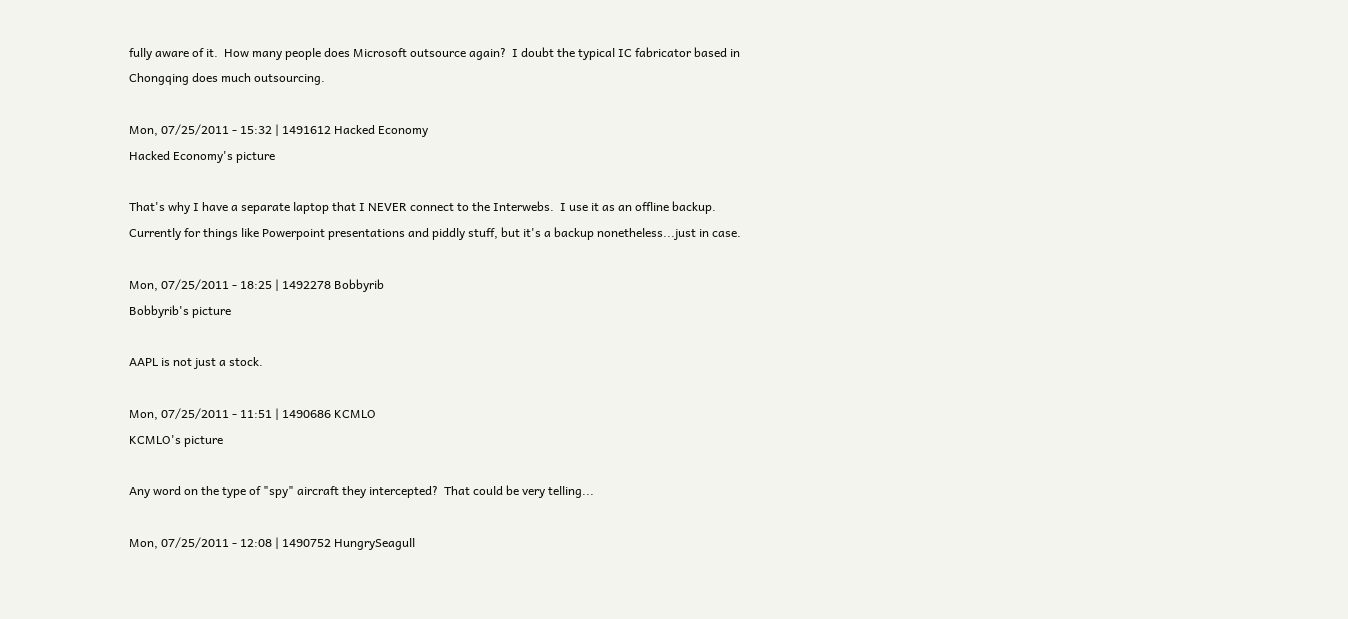fully aware of it.  How many people does Microsoft outsource again?  I doubt the typical IC fabricator based in Chongqing does much outsourcing.

Mon, 07/25/2011 - 15:32 | 1491612 Hacked Economy
Hacked Economy's picture

That's why I have a separate laptop that I NEVER connect to the Interwebs.  I use it as an offline backup.  Currently for things like Powerpoint presentations and piddly stuff, but it's a backup nonetheless...just in case.

Mon, 07/25/2011 - 18:25 | 1492278 Bobbyrib
Bobbyrib's picture

AAPL is not just a stock.

Mon, 07/25/2011 - 11:51 | 1490686 KCMLO
KCMLO's picture

Any word on the type of "spy" aircraft they intercepted?  That could be very telling...

Mon, 07/25/2011 - 12:08 | 1490752 HungrySeagull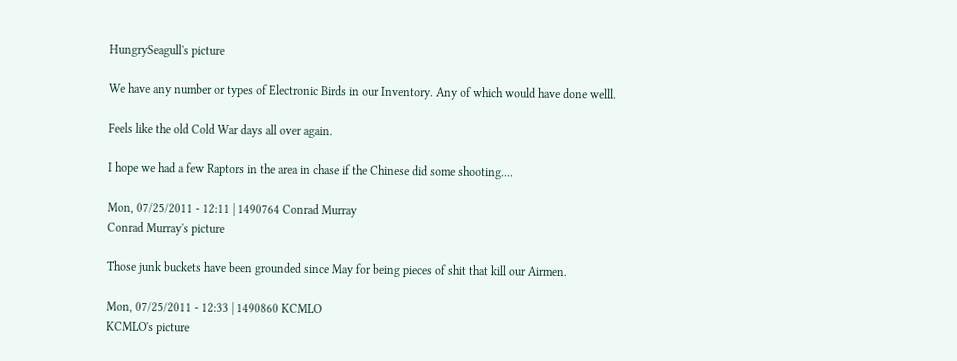HungrySeagull's picture

We have any number or types of Electronic Birds in our Inventory. Any of which would have done welll.

Feels like the old Cold War days all over again.

I hope we had a few Raptors in the area in chase if the Chinese did some shooting....

Mon, 07/25/2011 - 12:11 | 1490764 Conrad Murray
Conrad Murray's picture

Those junk buckets have been grounded since May for being pieces of shit that kill our Airmen.

Mon, 07/25/2011 - 12:33 | 1490860 KCMLO
KCMLO's picture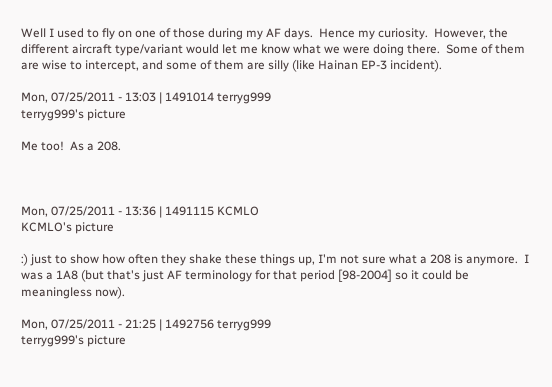Well I used to fly on one of those during my AF days.  Hence my curiosity.  However, the different aircraft type/variant would let me know what we were doing there.  Some of them are wise to intercept, and some of them are silly (like Hainan EP-3 incident).

Mon, 07/25/2011 - 13:03 | 1491014 terryg999
terryg999's picture

Me too!  As a 208.



Mon, 07/25/2011 - 13:36 | 1491115 KCMLO
KCMLO's picture

:) just to show how often they shake these things up, I'm not sure what a 208 is anymore.  I was a 1A8 (but that's just AF terminology for that period [98-2004] so it could be meaningless now).

Mon, 07/25/2011 - 21:25 | 1492756 terryg999
terryg999's picture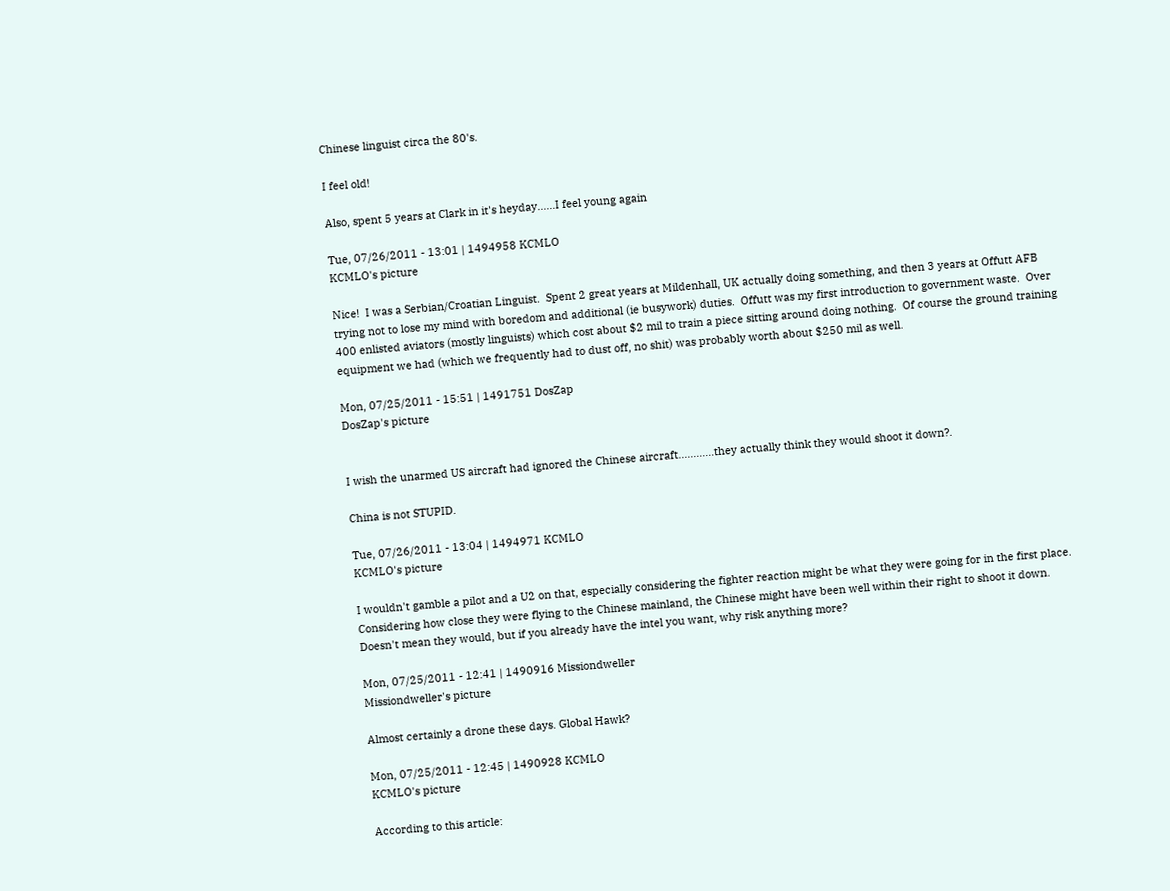Chinese linguist circa the 80's.

I feel old!

Also, spent 5 years at Clark in it's heyday......I feel young again

Tue, 07/26/2011 - 13:01 | 1494958 KCMLO
KCMLO's picture

Nice!  I was a Serbian/Croatian Linguist.  Spent 2 great years at Mildenhall, UK actually doing something, and then 3 years at Offutt AFB trying not to lose my mind with boredom and additional (ie busywork) duties.  Offutt was my first introduction to government waste.  Over 400 enlisted aviators (mostly linguists) which cost about $2 mil to train a piece sitting around doing nothing.  Of course the ground training equipment we had (which we frequently had to dust off, no shit) was probably worth about $250 mil as well.

Mon, 07/25/2011 - 15:51 | 1491751 DosZap
DosZap's picture


I wish the unarmed US aircraft had ignored the Chinese aircraft............they actually think they would shoot it down?.

China is not STUPID.

Tue, 07/26/2011 - 13:04 | 1494971 KCMLO
KCMLO's picture

I wouldn't gamble a pilot and a U2 on that, especially considering the fighter reaction might be what they were going for in the first place.  Considering how close they were flying to the Chinese mainland, the Chinese might have been well within their right to shoot it down.  Doesn't mean they would, but if you already have the intel you want, why risk anything more?

Mon, 07/25/2011 - 12:41 | 1490916 Missiondweller
Missiondweller's picture

Almost certainly a drone these days. Global Hawk?

Mon, 07/25/2011 - 12:45 | 1490928 KCMLO
KCMLO's picture

According to this article: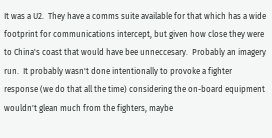It was a U2.  They have a comms suite available for that which has a wide footprint for communications intercept, but given how close they were to China's coast that would have bee unneccesary.  Probably an imagery run.  It probably wasn't done intentionally to provoke a fighter response (we do that all the time) considering the on-board equipment wouldn't glean much from the fighters, maybe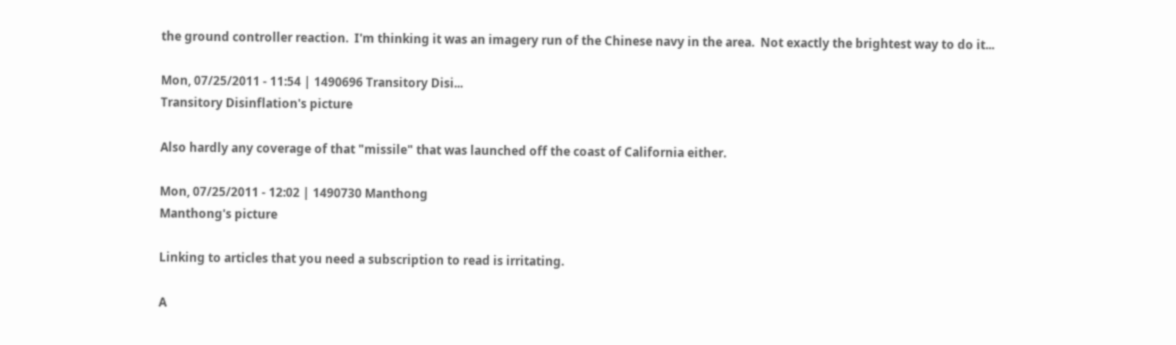the ground controller reaction.  I'm thinking it was an imagery run of the Chinese navy in the area.  Not exactly the brightest way to do it...

Mon, 07/25/2011 - 11:54 | 1490696 Transitory Disi...
Transitory Disinflation's picture

Also hardly any coverage of that "missile" that was launched off the coast of California either.

Mon, 07/25/2011 - 12:02 | 1490730 Manthong
Manthong's picture

Linking to articles that you need a subscription to read is irritating.

A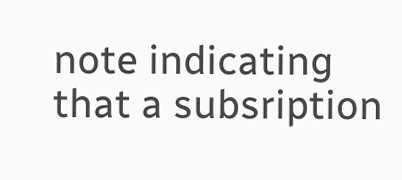note indicating that a subsription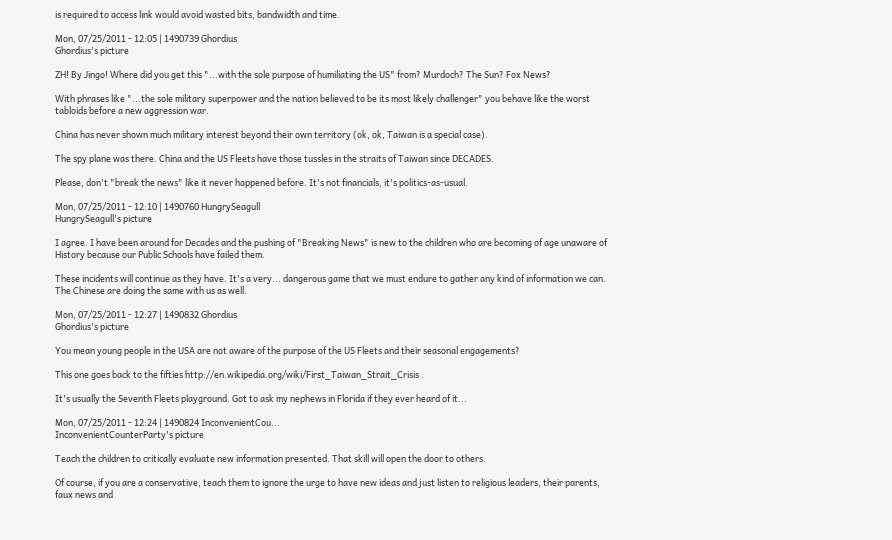is required to access link would avoid wasted bits, bandwidth and time.

Mon, 07/25/2011 - 12:05 | 1490739 Ghordius
Ghordius's picture

ZH! By Jingo! Where did you get this "...with the sole purpose of humiliating the US" from? Murdoch? The Sun? Fox News?

With phrases like "...the sole military superpower and the nation believed to be its most likely challenger" you behave like the worst tabloids before a new aggression war.

China has never shown much military interest beyond their own territory (ok, ok, Taiwan is a special case).

The spy plane was there. China and the US Fleets have those tussles in the straits of Taiwan since DECADES.

Please, don't "break the news" like it never happened before. It's not financials, it's politics-as-usual.

Mon, 07/25/2011 - 12:10 | 1490760 HungrySeagull
HungrySeagull's picture

I agree. I have been around for Decades and the pushing of "Breaking News" is new to the children who are becoming of age unaware of History because our Public Schools have failed them.

These incidents will continue as they have. It's a very... dangerous game that we must endure to gather any kind of information we can. The Chinese are doing the same with us as well.

Mon, 07/25/2011 - 12:27 | 1490832 Ghordius
Ghordius's picture

You mean young people in the USA are not aware of the purpose of the US Fleets and their seasonal engagements?

This one goes back to the fifties http://en.wikipedia.org/wiki/First_Taiwan_Strait_Crisis .

It's usually the Seventh Fleets playground. Got to ask my nephews in Florida if they ever heard of it...

Mon, 07/25/2011 - 12:24 | 1490824 InconvenientCou...
InconvenientCounterParty's picture

Teach the children to critically evaluate new information presented. That skill will open the door to others.

Of course, if you are a conservative, teach them to ignore the urge to have new ideas and just listen to religious leaders, their parents, faux news and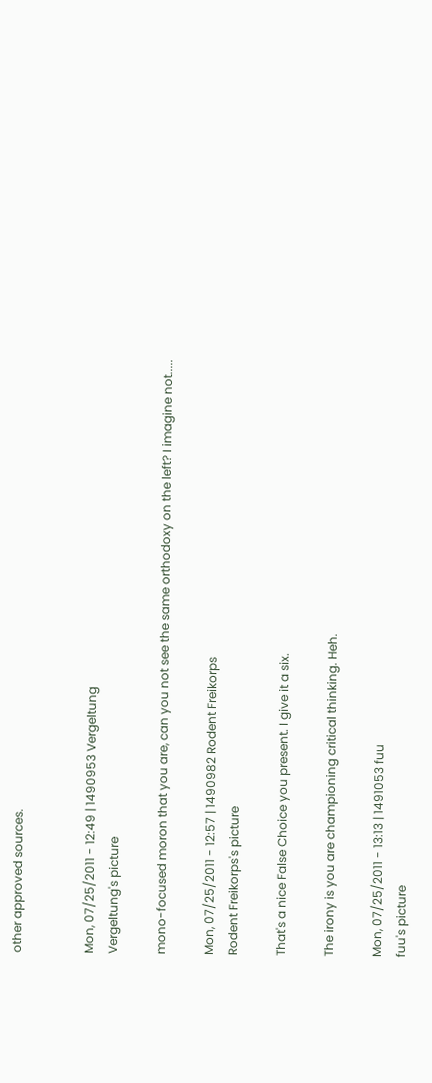other approved sources.


Mon, 07/25/2011 - 12:49 | 1490953 Vergeltung
Vergeltung's picture

mono-focused moron that you are, can you not see the same orthodoxy on the left? I imagine not.....

Mon, 07/25/2011 - 12:57 | 1490982 Rodent Freikorps
Rodent Freikorps's picture

That's a nice False Choice you present. I give it a six.

The irony is you are championing critical thinking. Heh.

Mon, 07/25/2011 - 13:13 | 1491053 fuu
fuu's picture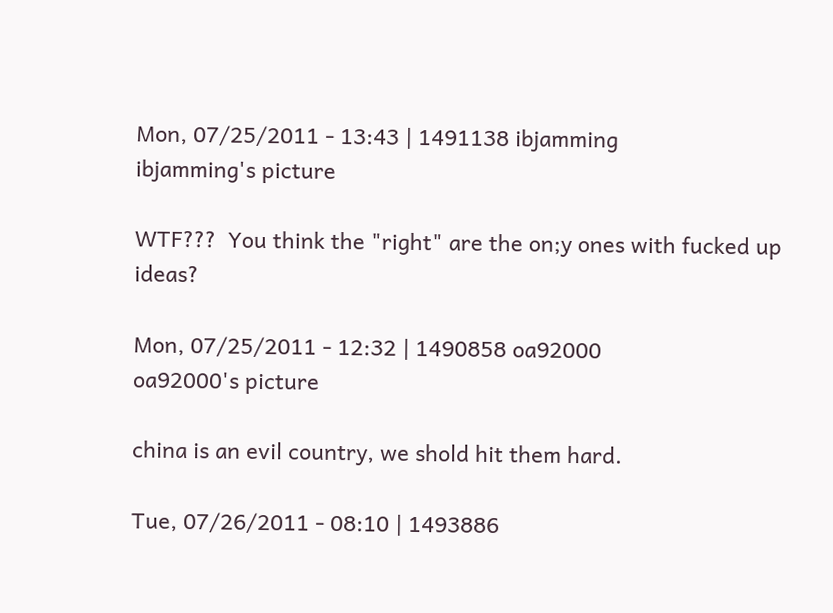Mon, 07/25/2011 - 13:43 | 1491138 ibjamming
ibjamming's picture

WTF???  You think the "right" are the on;y ones with fucked up ideas?

Mon, 07/25/2011 - 12:32 | 1490858 oa92000
oa92000's picture

china is an evil country, we shold hit them hard.

Tue, 07/26/2011 - 08:10 | 1493886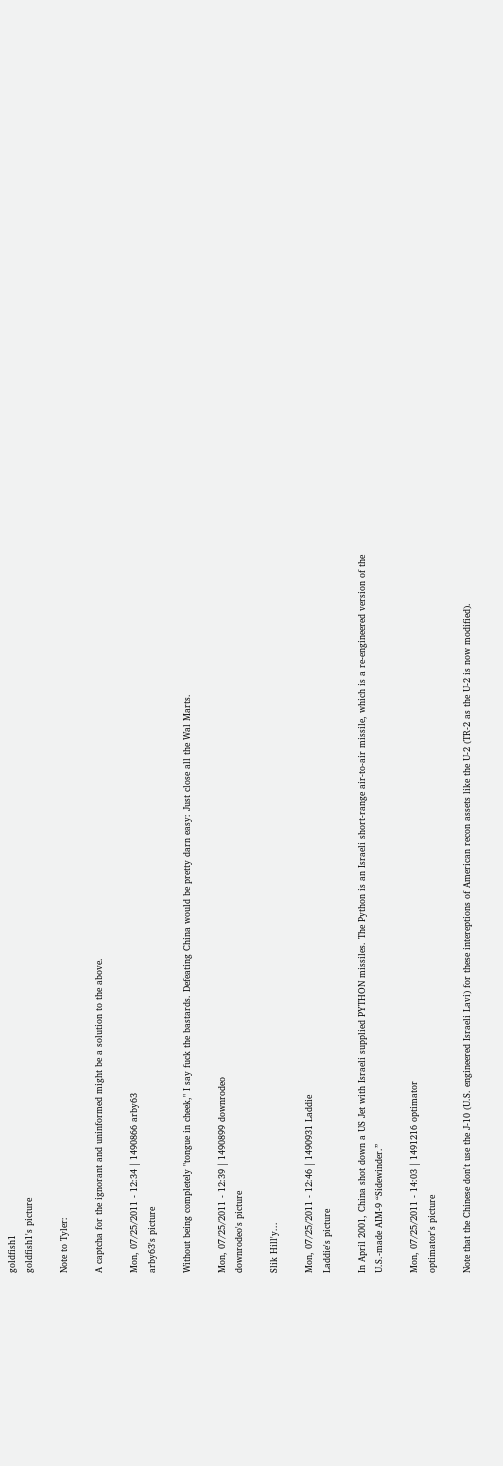goldfish1
goldfish1's picture

Note to Tyler:

A captcha for the ignorant and uninformed might be a solution to the above.

Mon, 07/25/2011 - 12:34 | 1490866 arby63
arby63's picture

Without being completely "tongue in cheek," I say fuck the bastards. Defeating China would be pretty darn easy: Just close all the Wal Marts.

Mon, 07/25/2011 - 12:39 | 1490899 downrodeo
downrodeo's picture

Slik Hill'y...

Mon, 07/25/2011 - 12:46 | 1490931 Laddie
Laddie's picture

In April 2001, China shot down a US Jet with Israeli supplied PYTHON missiles. The Python is an Israeli short-range air-to-air missile, which is a re-engineered version of the U.S.-made AIM-9 “Sidewinder.”

Mon, 07/25/2011 - 14:03 | 1491216 optimator
optimator's picture

Note that the Chinese don't use the J-10 (U.S. engineered Israeli Lavi) for these intereptions of American recon assets like the U-2 (TR-2 as the U-2 is now modified).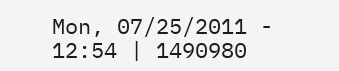Mon, 07/25/2011 - 12:54 | 1490980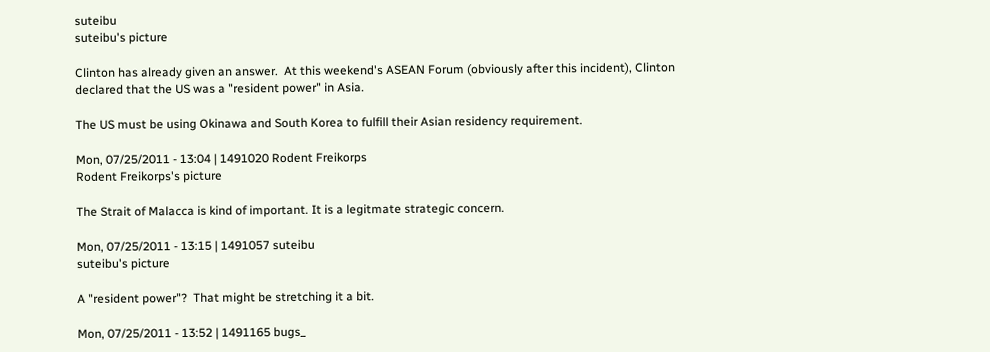suteibu
suteibu's picture

Clinton has already given an answer.  At this weekend's ASEAN Forum (obviously after this incident), Clinton declared that the US was a "resident power" in Asia.

The US must be using Okinawa and South Korea to fulfill their Asian residency requirement.

Mon, 07/25/2011 - 13:04 | 1491020 Rodent Freikorps
Rodent Freikorps's picture

The Strait of Malacca is kind of important. It is a legitmate strategic concern.

Mon, 07/25/2011 - 13:15 | 1491057 suteibu
suteibu's picture

A "resident power"?  That might be stretching it a bit.

Mon, 07/25/2011 - 13:52 | 1491165 bugs_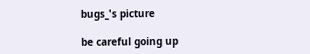bugs_'s picture

be careful going up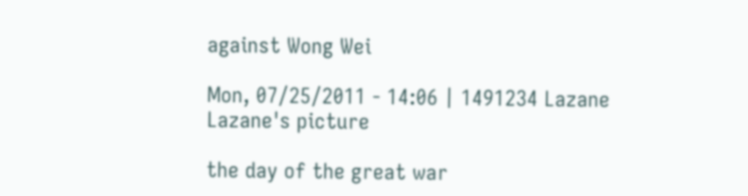against Wong Wei

Mon, 07/25/2011 - 14:06 | 1491234 Lazane
Lazane's picture

the day of the great war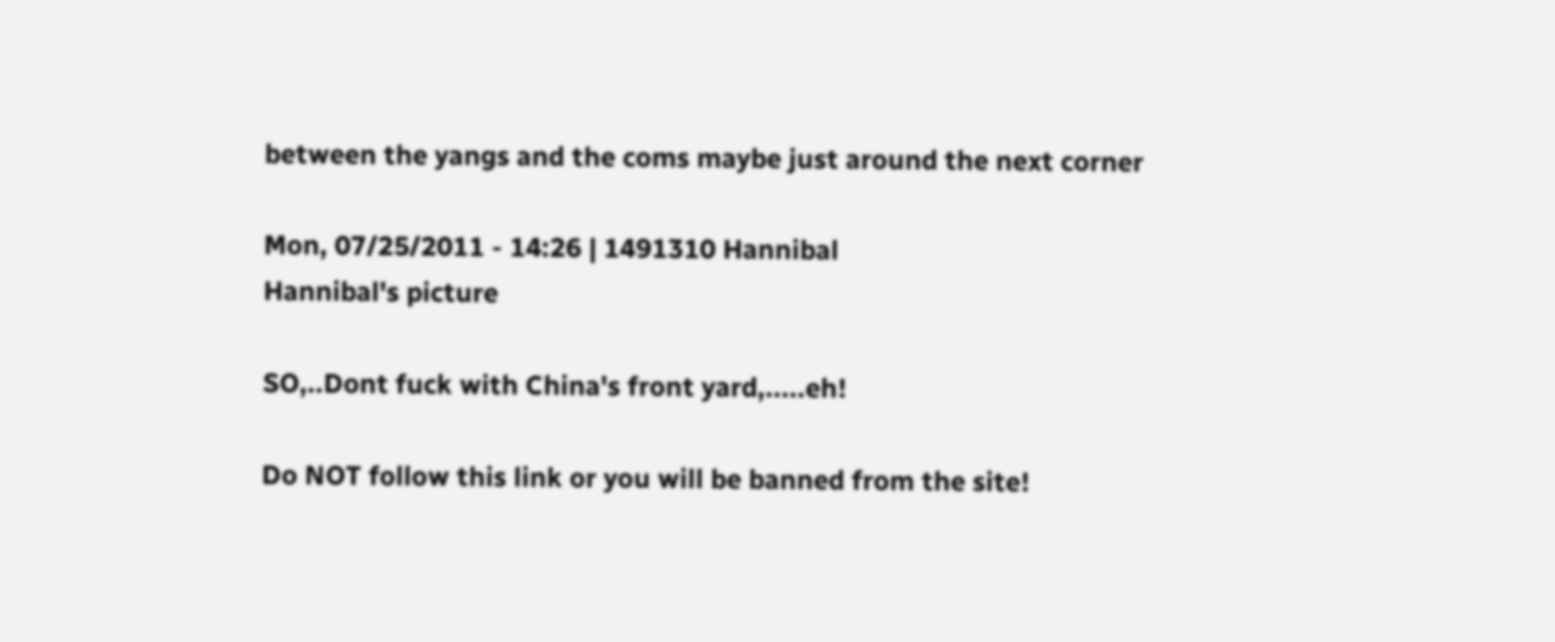between the yangs and the coms maybe just around the next corner

Mon, 07/25/2011 - 14:26 | 1491310 Hannibal
Hannibal's picture

SO,..Dont fuck with China's front yard,.....eh!

Do NOT follow this link or you will be banned from the site!